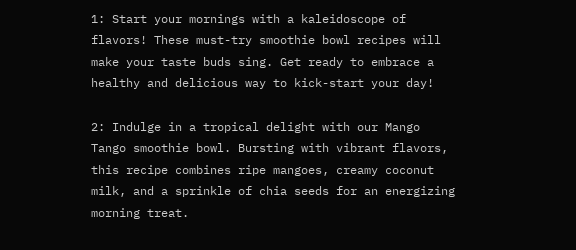1: Start your mornings with a kaleidoscope of flavors! These must-try smoothie bowl recipes will make your taste buds sing. Get ready to embrace a healthy and delicious way to kick-start your day!

2: Indulge in a tropical delight with our Mango Tango smoothie bowl. Bursting with vibrant flavors, this recipe combines ripe mangoes, creamy coconut milk, and a sprinkle of chia seeds for an energizing morning treat.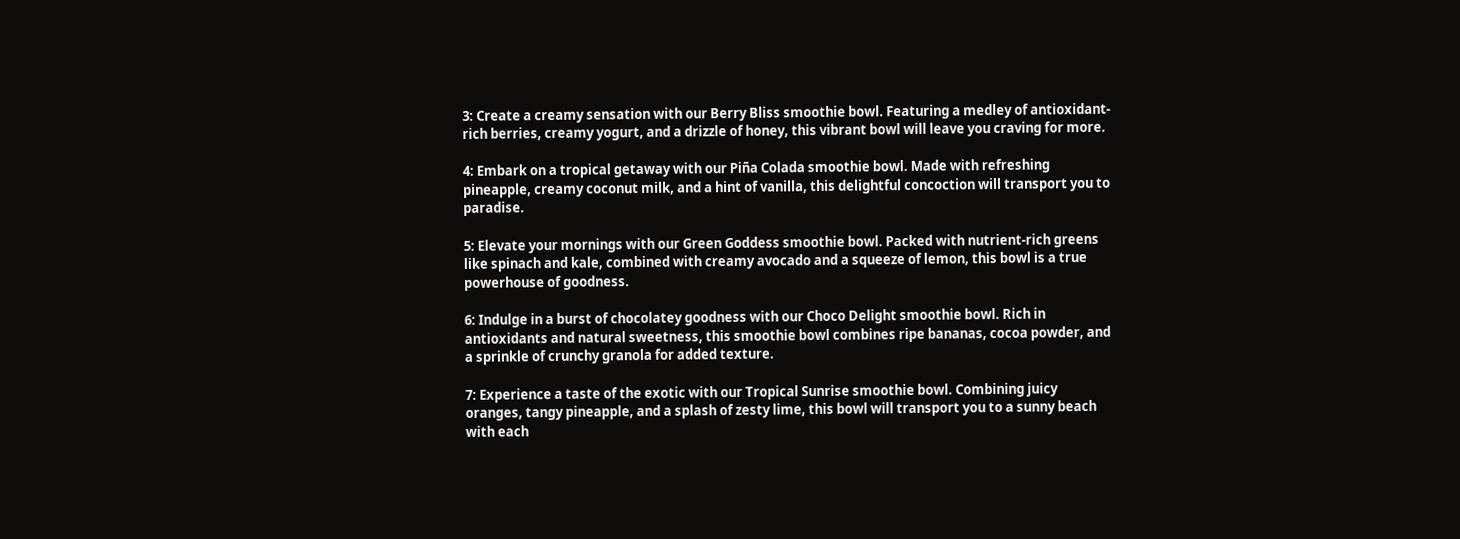3: Create a creamy sensation with our Berry Bliss smoothie bowl. Featuring a medley of antioxidant-rich berries, creamy yogurt, and a drizzle of honey, this vibrant bowl will leave you craving for more.

4: Embark on a tropical getaway with our Piña Colada smoothie bowl. Made with refreshing pineapple, creamy coconut milk, and a hint of vanilla, this delightful concoction will transport you to paradise.

5: Elevate your mornings with our Green Goddess smoothie bowl. Packed with nutrient-rich greens like spinach and kale, combined with creamy avocado and a squeeze of lemon, this bowl is a true powerhouse of goodness.

6: Indulge in a burst of chocolatey goodness with our Choco Delight smoothie bowl. Rich in antioxidants and natural sweetness, this smoothie bowl combines ripe bananas, cocoa powder, and a sprinkle of crunchy granola for added texture.

7: Experience a taste of the exotic with our Tropical Sunrise smoothie bowl. Combining juicy oranges, tangy pineapple, and a splash of zesty lime, this bowl will transport you to a sunny beach with each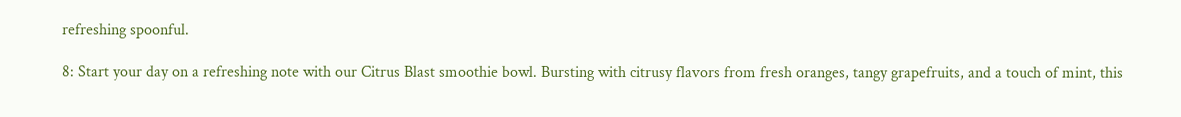refreshing spoonful.

8: Start your day on a refreshing note with our Citrus Blast smoothie bowl. Bursting with citrusy flavors from fresh oranges, tangy grapefruits, and a touch of mint, this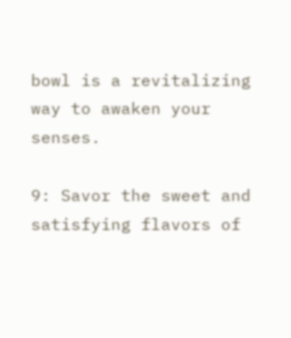bowl is a revitalizing way to awaken your senses.

9: Savor the sweet and satisfying flavors of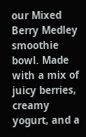our Mixed Berry Medley smoothie bowl. Made with a mix of juicy berries, creamy yogurt, and a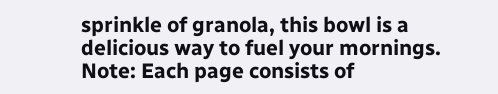sprinkle of granola, this bowl is a delicious way to fuel your mornings. Note: Each page consists of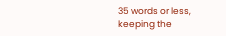35 words or less, keeping the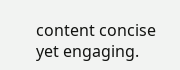content concise yet engaging.